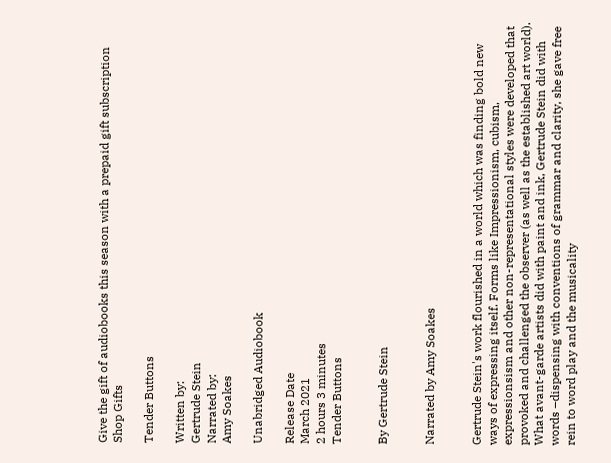Give the gift of audiobooks this season with a prepaid gift subscription Shop Gifts

Tender Buttons

Written by:
Gertrude Stein
Narrated by:
Amy Soakes

Unabridged Audiobook

Release Date
March 2021
2 hours 3 minutes
Tender Buttons


By Gertrude Stein


Narrated by Amy Soakes


Gertrude Stein's work flourished in a world which was finding bold new ways of expressing itself. Forms like Impressionism, cubism, expressionsism and other non-representational styles were developed that provoked and challenged the observer (as well as the established art world). What avant-garde artists did with paint and ink, Gertrude Stein did with words –dispensing with conventions of grammar and clarity, she gave free rein to word play and the musicality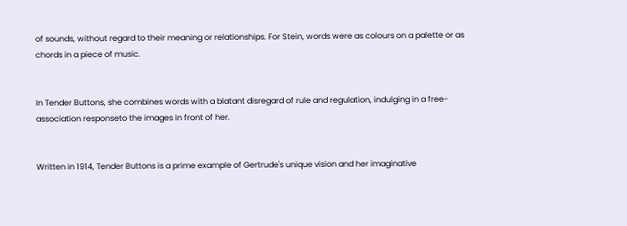of sounds, without regard to their meaning or relationships. For Stein, words were as colours on a palette or as chords in a piece of music.


In Tender Buttons, she combines words with a blatant disregard of rule and regulation, indulging in a free-association responseto the images in front of her.


Written in 1914, Tender Buttons is a prime example of Gertrude's unique vision and her imaginative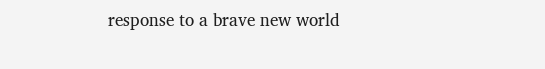response to a brave new world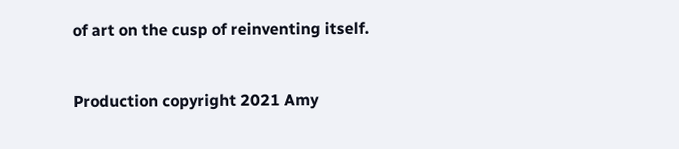of art on the cusp of reinventing itself.


Production copyright 2021 Amy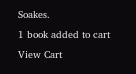Soakes.
1 book added to cart
View Cart